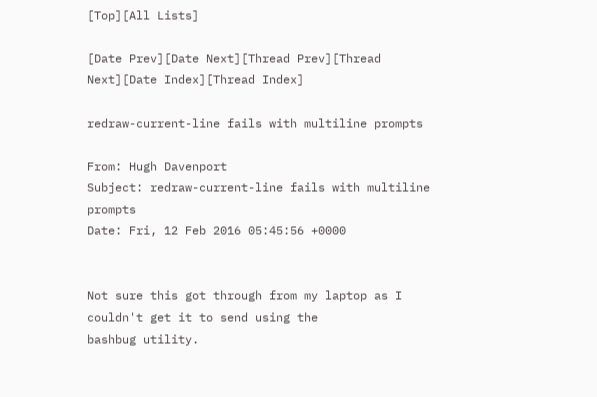[Top][All Lists]

[Date Prev][Date Next][Thread Prev][Thread Next][Date Index][Thread Index]

redraw-current-line fails with multiline prompts

From: Hugh Davenport
Subject: redraw-current-line fails with multiline prompts
Date: Fri, 12 Feb 2016 05:45:56 +0000


Not sure this got through from my laptop as I couldn't get it to send using the
bashbug utility.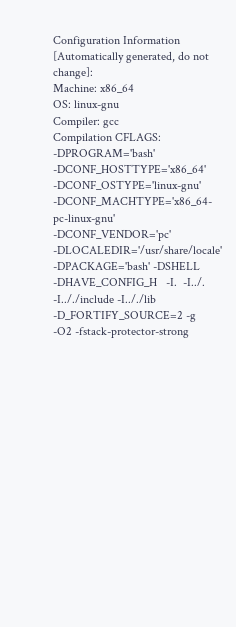Configuration Information [Automatically generated, do not change]:
Machine: x86_64
OS: linux-gnu
Compiler: gcc
Compilation CFLAGS:  -DPROGRAM='bash' -DCONF_HOSTTYPE='x86_64'
-DCONF_OSTYPE='linux-gnu' -DCONF_MACHTYPE='x86_64-pc-linux-gnu'
-DCONF_VENDOR='pc' -DLOCALEDIR='/usr/share/locale' -DPACKAGE='bash' -DSHELL
-DHAVE_CONFIG_H   -I.  -I../. -I.././include -I.././lib  -D_FORTIFY_SOURCE=2 -g
-O2 -fstack-protector-strong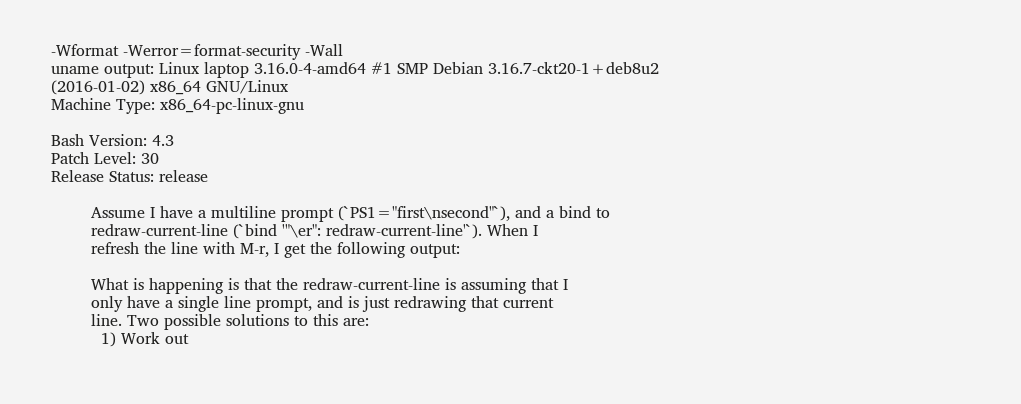-Wformat -Werror=format-security -Wall
uname output: Linux laptop 3.16.0-4-amd64 #1 SMP Debian 3.16.7-ckt20-1+deb8u2
(2016-01-02) x86_64 GNU/Linux
Machine Type: x86_64-pc-linux-gnu

Bash Version: 4.3
Patch Level: 30
Release Status: release

        Assume I have a multiline prompt (`PS1="first\nsecond"`), and a bind to
        redraw-current-line (`bind '"\er": redraw-current-line'`). When I
        refresh the line with M-r, I get the following output:

        What is happening is that the redraw-current-line is assuming that I
        only have a single line prompt, and is just redrawing that current
        line. Two possible solutions to this are:
          1) Work out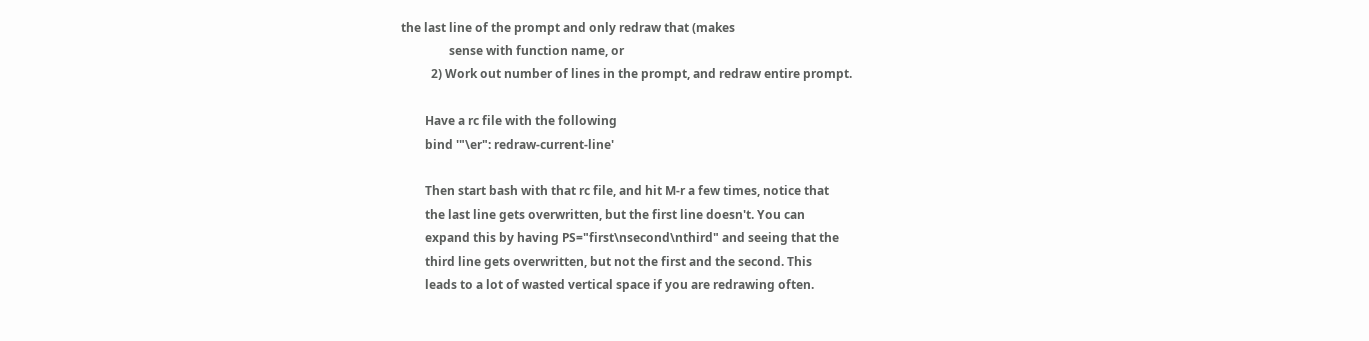the last line of the prompt and only redraw that (makes
                sense with function name, or
          2) Work out number of lines in the prompt, and redraw entire prompt.

        Have a rc file with the following
        bind '"\er": redraw-current-line'

        Then start bash with that rc file, and hit M-r a few times, notice that
        the last line gets overwritten, but the first line doesn't. You can
        expand this by having PS="first\nsecond\nthird" and seeing that the
        third line gets overwritten, but not the first and the second. This
        leads to a lot of wasted vertical space if you are redrawing often.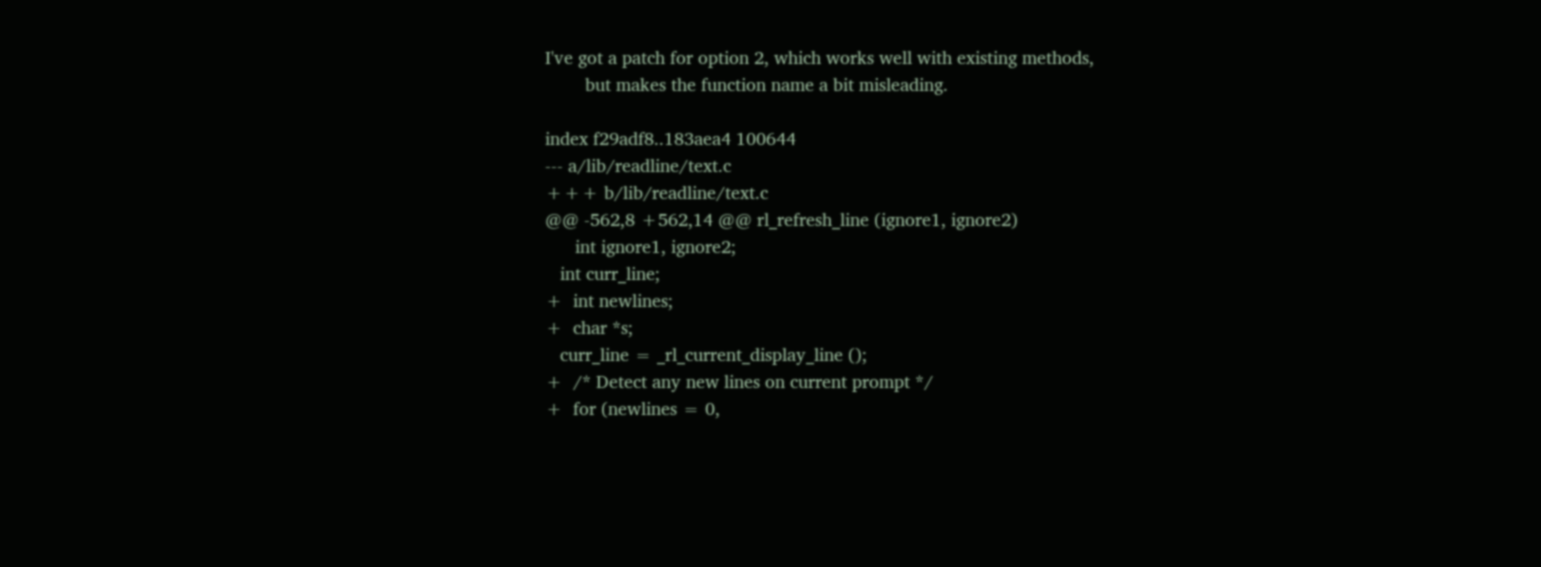I've got a patch for option 2, which works well with existing methods,
        but makes the function name a bit misleading.

index f29adf8..183aea4 100644
--- a/lib/readline/text.c
+++ b/lib/readline/text.c
@@ -562,8 +562,14 @@ rl_refresh_line (ignore1, ignore2)
      int ignore1, ignore2;
   int curr_line;
+  int newlines;
+  char *s;
   curr_line = _rl_current_display_line ();
+  /* Detect any new lines on current prompt */
+  for (newlines = 0,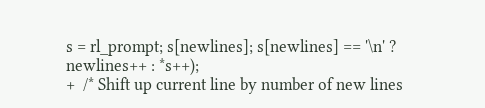s = rl_prompt; s[newlines]; s[newlines] == '\n' ?
newlines++ : *s++);
+  /* Shift up current line by number of new lines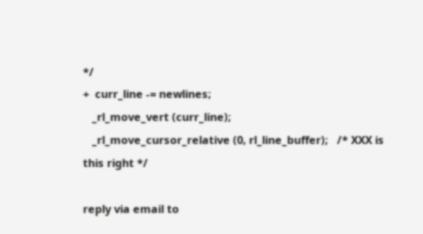*/
+  curr_line -= newlines;
   _rl_move_vert (curr_line);
   _rl_move_cursor_relative (0, rl_line_buffer);   /* XXX is this right */

reply via email to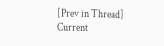[Prev in Thread] Current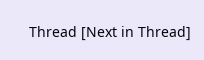Thread [Next in Thread]